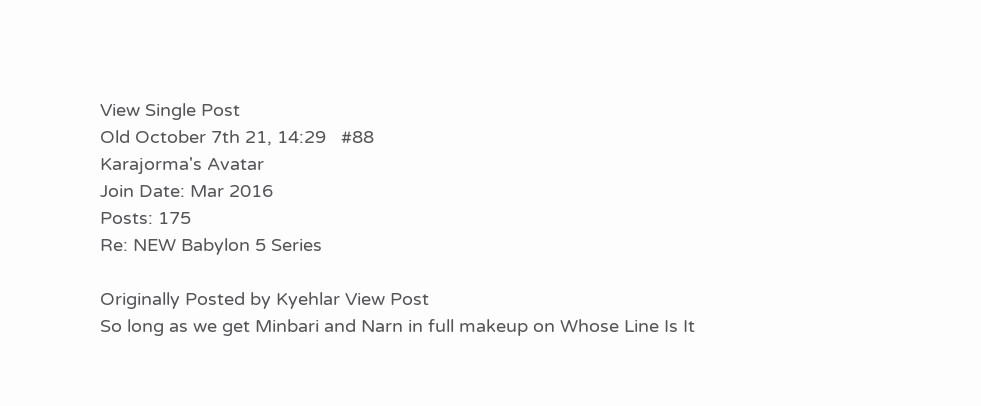View Single Post
Old October 7th 21, 14:29   #88
Karajorma's Avatar
Join Date: Mar 2016
Posts: 175
Re: NEW Babylon 5 Series

Originally Posted by Kyehlar View Post
So long as we get Minbari and Narn in full makeup on Whose Line Is It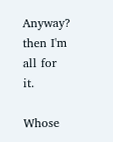Anyway? then I'm all for it.

Whose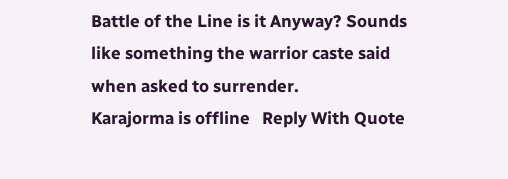Battle of the Line is it Anyway? Sounds like something the warrior caste said when asked to surrender.
Karajorma is offline   Reply With Quote